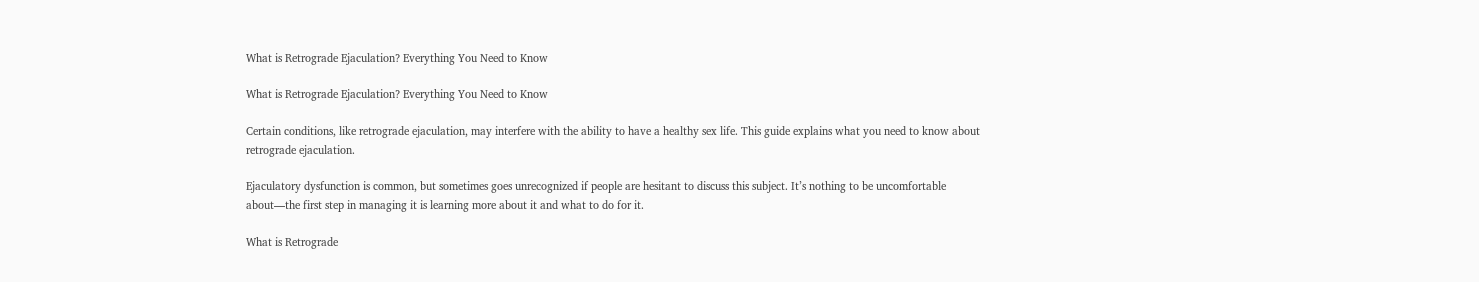What is Retrograde Ejaculation? Everything You Need to Know

What is Retrograde Ejaculation? Everything You Need to Know

Certain conditions, like retrograde ejaculation, may interfere with the ability to have a healthy sex life. This guide explains what you need to know about retrograde ejaculation.

Ejaculatory dysfunction is common, but sometimes goes unrecognized if people are hesitant to discuss this subject. It’s nothing to be uncomfortable about—the first step in managing it is learning more about it and what to do for it.

What is Retrograde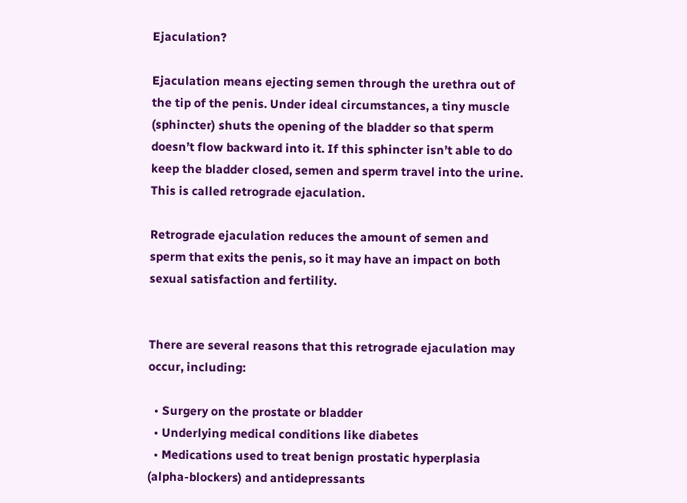Ejaculation?

Ejaculation means ejecting semen through the urethra out of the tip of the penis. Under ideal circumstances, a tiny muscle (sphincter) shuts the opening of the bladder so that sperm doesn’t flow backward into it. If this sphincter isn’t able to do keep the bladder closed, semen and sperm travel into the urine. This is called retrograde ejaculation.

Retrograde ejaculation reduces the amount of semen and sperm that exits the penis, so it may have an impact on both sexual satisfaction and fertility.


There are several reasons that this retrograde ejaculation may occur, including:

  • Surgery on the prostate or bladder
  • Underlying medical conditions like diabetes
  • Medications used to treat benign prostatic hyperplasia (alpha-blockers) and antidepressants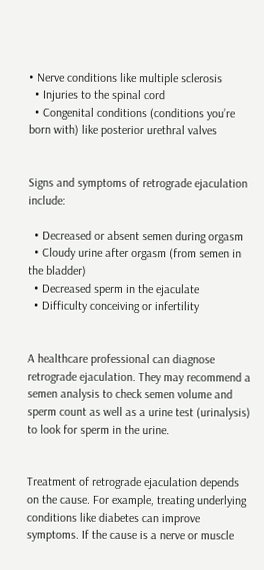• Nerve conditions like multiple sclerosis
  • Injuries to the spinal cord
  • Congenital conditions (conditions you’re born with) like posterior urethral valves


Signs and symptoms of retrograde ejaculation include:

  • Decreased or absent semen during orgasm
  • Cloudy urine after orgasm (from semen in the bladder)
  • Decreased sperm in the ejaculate
  • Difficulty conceiving or infertility


A healthcare professional can diagnose retrograde ejaculation. They may recommend a semen analysis to check semen volume and sperm count as well as a urine test (urinalysis) to look for sperm in the urine.


Treatment of retrograde ejaculation depends on the cause. For example, treating underlying conditions like diabetes can improve symptoms. If the cause is a nerve or muscle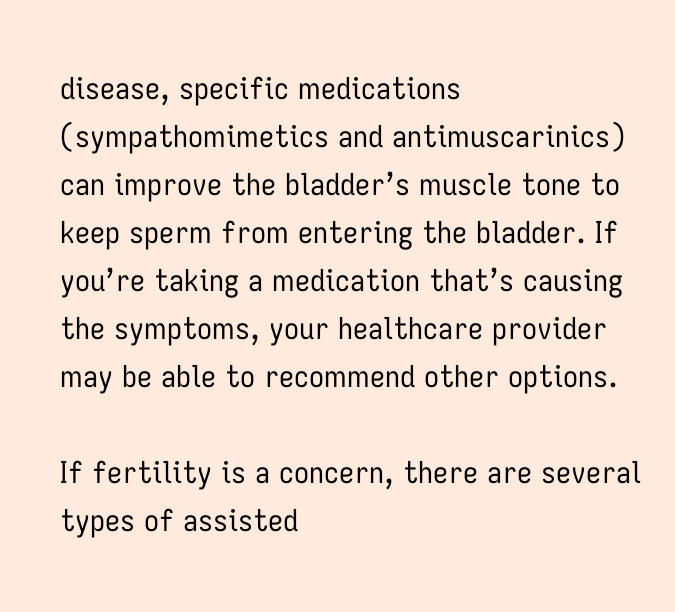disease, specific medications (sympathomimetics and antimuscarinics) can improve the bladder’s muscle tone to keep sperm from entering the bladder. If you’re taking a medication that’s causing the symptoms, your healthcare provider may be able to recommend other options.

If fertility is a concern, there are several types of assisted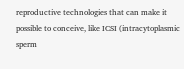reproductive technologies that can make it possible to conceive, like ICSI (intracytoplasmic sperm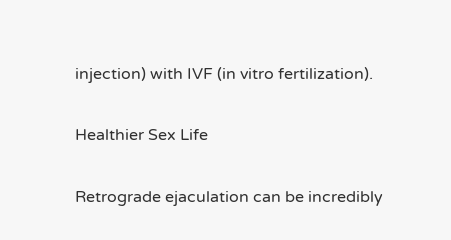injection) with IVF (in vitro fertilization).

Healthier Sex Life

Retrograde ejaculation can be incredibly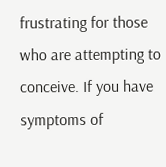frustrating for those who are attempting to conceive. If you have symptoms of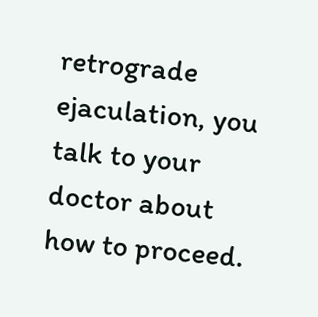retrograde ejaculation, you talk to your doctor about how to proceed.